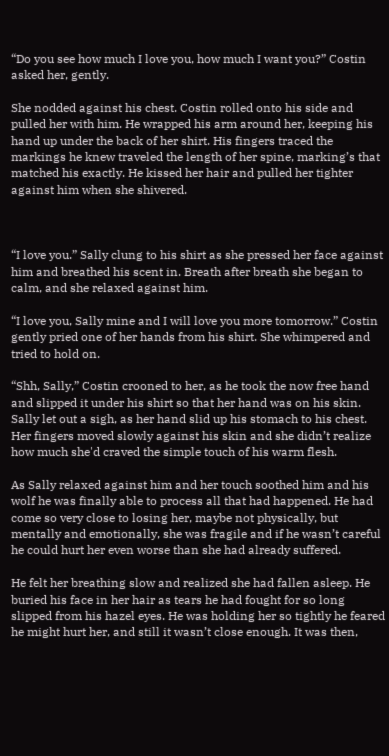“Do you see how much I love you, how much I want you?” Costin asked her, gently.

She nodded against his chest. Costin rolled onto his side and pulled her with him. He wrapped his arm around her, keeping his hand up under the back of her shirt. His fingers traced the markings he knew traveled the length of her spine, marking’s that matched his exactly. He kissed her hair and pulled her tighter against him when she shivered.



“I love you.” Sally clung to his shirt as she pressed her face against him and breathed his scent in. Breath after breath she began to calm, and she relaxed against him.

“I love you, Sally mine and I will love you more tomorrow.” Costin gently pried one of her hands from his shirt. She whimpered and tried to hold on.

“Shh, Sally,” Costin crooned to her, as he took the now free hand and slipped it under his shirt so that her hand was on his skin. Sally let out a sigh, as her hand slid up his stomach to his chest. Her fingers moved slowly against his skin and she didn’t realize how much she'd craved the simple touch of his warm flesh.

As Sally relaxed against him and her touch soothed him and his wolf he was finally able to process all that had happened. He had come so very close to losing her, maybe not physically, but mentally and emotionally, she was fragile and if he wasn’t careful he could hurt her even worse than she had already suffered.

He felt her breathing slow and realized she had fallen asleep. He buried his face in her hair as tears he had fought for so long slipped from his hazel eyes. He was holding her so tightly he feared he might hurt her, and still it wasn’t close enough. It was then,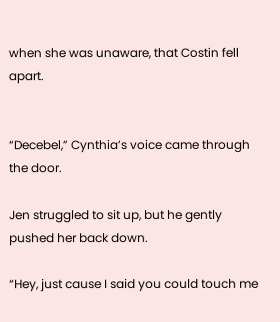when she was unaware, that Costin fell apart.


“Decebel,” Cynthia’s voice came through the door.

Jen struggled to sit up, but he gently pushed her back down.

“Hey, just cause I said you could touch me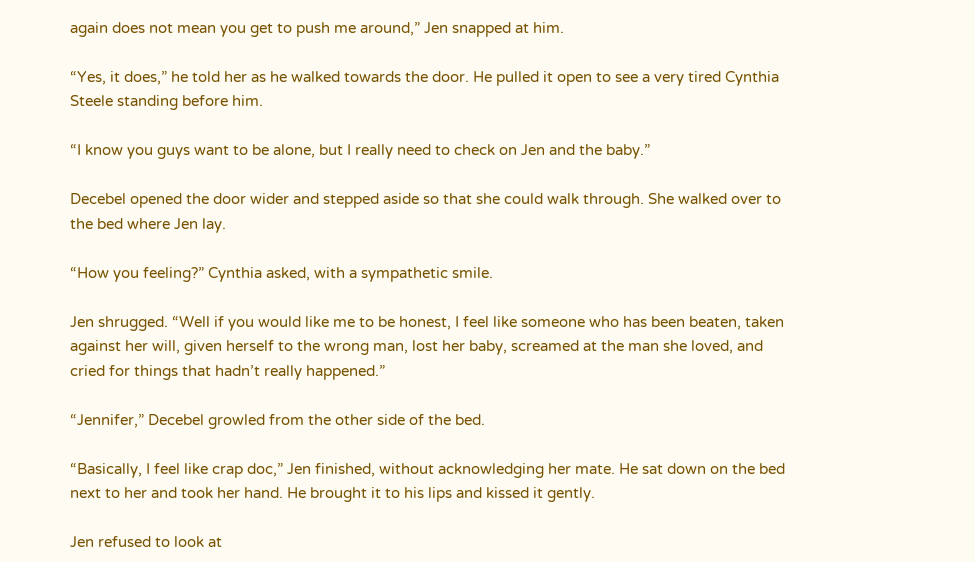again does not mean you get to push me around,” Jen snapped at him.

“Yes, it does,” he told her as he walked towards the door. He pulled it open to see a very tired Cynthia Steele standing before him.

“I know you guys want to be alone, but I really need to check on Jen and the baby.”

Decebel opened the door wider and stepped aside so that she could walk through. She walked over to the bed where Jen lay.

“How you feeling?” Cynthia asked, with a sympathetic smile.

Jen shrugged. “Well if you would like me to be honest, I feel like someone who has been beaten, taken against her will, given herself to the wrong man, lost her baby, screamed at the man she loved, and cried for things that hadn’t really happened.”

“Jennifer,” Decebel growled from the other side of the bed.

“Basically, I feel like crap doc,” Jen finished, without acknowledging her mate. He sat down on the bed next to her and took her hand. He brought it to his lips and kissed it gently.

Jen refused to look at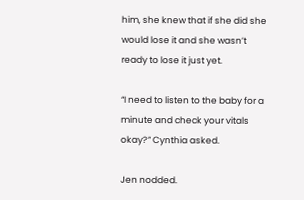him, she knew that if she did she would lose it and she wasn’t ready to lose it just yet.

“I need to listen to the baby for a minute and check your vitals okay?” Cynthia asked.

Jen nodded.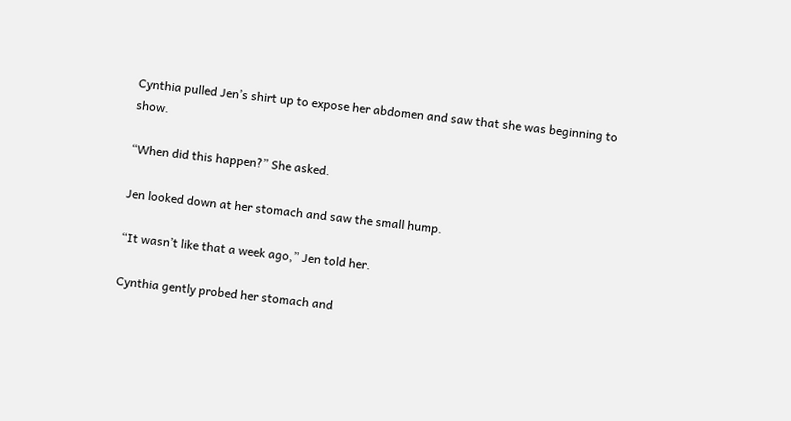Cynthia pulled Jen’s shirt up to expose her abdomen and saw that she was beginning to show.

“When did this happen?” She asked.

Jen looked down at her stomach and saw the small hump.

“It wasn’t like that a week ago,” Jen told her.

Cynthia gently probed her stomach and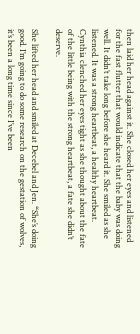then laid her head against it. She closed her eyes and listened for the fast flutter that would indicate that the baby was doing well. It didn’t take long before she heard it. She smiled as she listened. It was a strong heartbeat, a healthy heartbeat. Cynthia clenched her eyes tight as she thought about the fate of the little being with the strong heartbeat, a fate she didn’t deserve.

She lifted her head and smiled at Decebel and Jen. “She’s doing good. I’m going to do some research on the gestation of wolves, it’s been a long time since I’ve been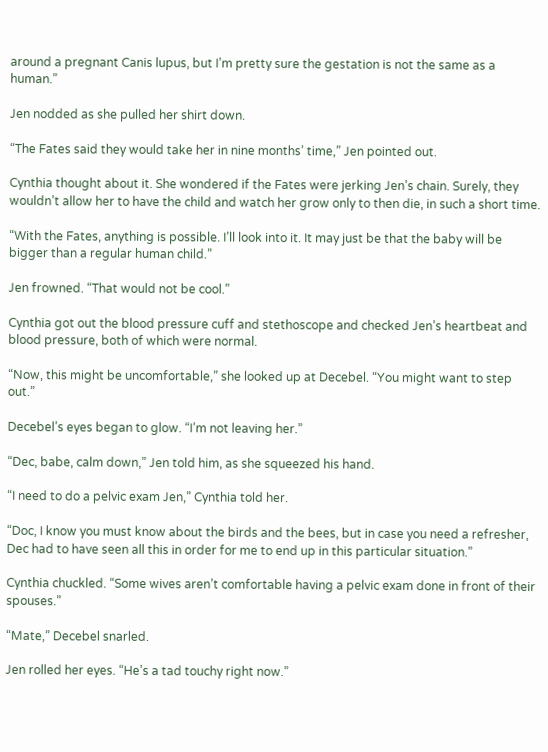around a pregnant Canis lupus, but I’m pretty sure the gestation is not the same as a human.”

Jen nodded as she pulled her shirt down.

“The Fates said they would take her in nine months’ time,” Jen pointed out.

Cynthia thought about it. She wondered if the Fates were jerking Jen’s chain. Surely, they wouldn’t allow her to have the child and watch her grow only to then die, in such a short time.

“With the Fates, anything is possible. I’ll look into it. It may just be that the baby will be bigger than a regular human child.”

Jen frowned. “That would not be cool.”

Cynthia got out the blood pressure cuff and stethoscope and checked Jen’s heartbeat and blood pressure, both of which were normal.

“Now, this might be uncomfortable,” she looked up at Decebel. “You might want to step out.”

Decebel’s eyes began to glow. “I’m not leaving her.”

“Dec, babe, calm down,” Jen told him, as she squeezed his hand.

“I need to do a pelvic exam Jen,” Cynthia told her.

“Doc, I know you must know about the birds and the bees, but in case you need a refresher, Dec had to have seen all this in order for me to end up in this particular situation.”

Cynthia chuckled. “Some wives aren’t comfortable having a pelvic exam done in front of their spouses.”

“Mate,” Decebel snarled.

Jen rolled her eyes. “He’s a tad touchy right now.”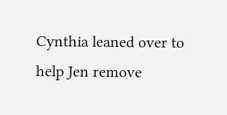Cynthia leaned over to help Jen remove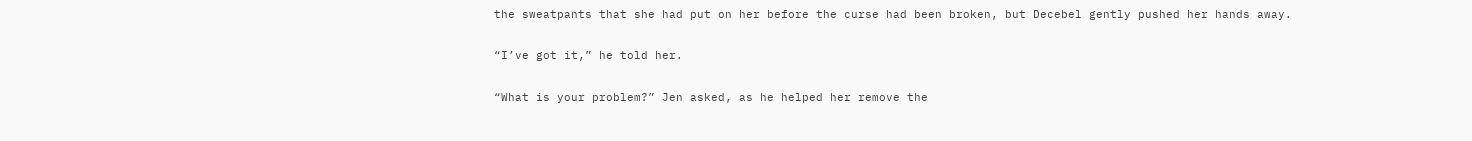the sweatpants that she had put on her before the curse had been broken, but Decebel gently pushed her hands away.

“I’ve got it,” he told her.

“What is your problem?” Jen asked, as he helped her remove the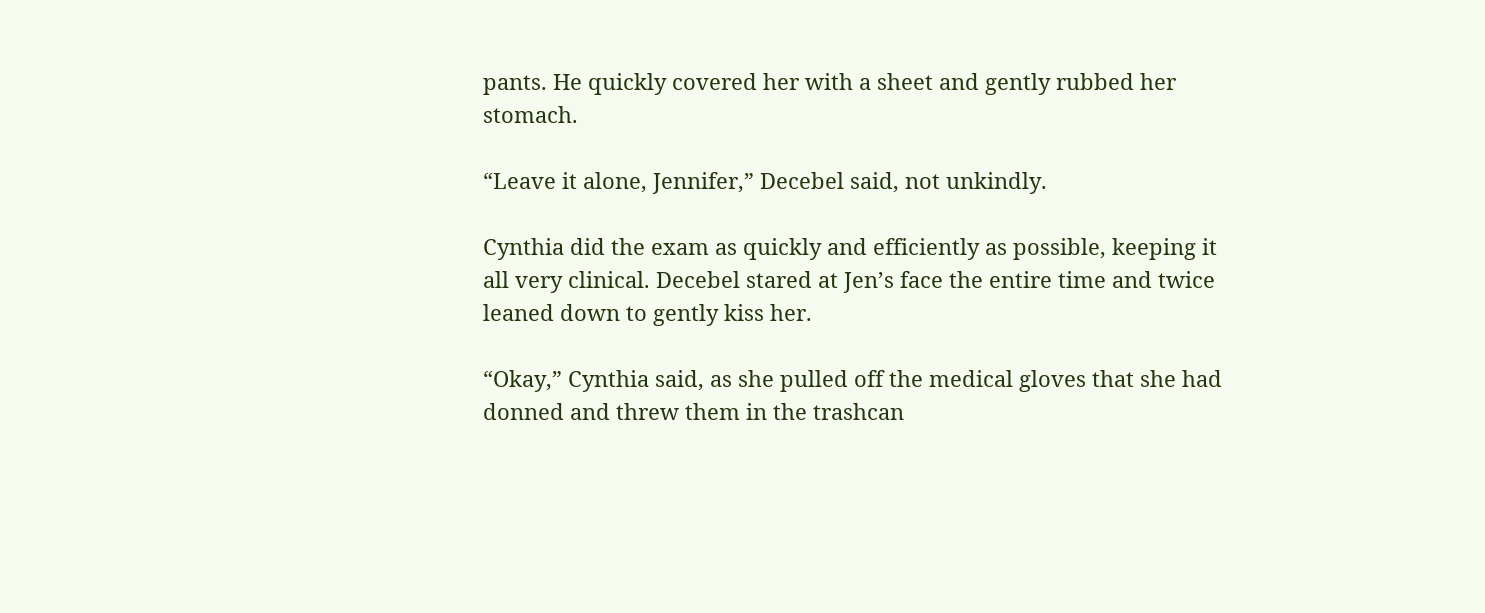pants. He quickly covered her with a sheet and gently rubbed her stomach.

“Leave it alone, Jennifer,” Decebel said, not unkindly.

Cynthia did the exam as quickly and efficiently as possible, keeping it all very clinical. Decebel stared at Jen’s face the entire time and twice leaned down to gently kiss her.

“Okay,” Cynthia said, as she pulled off the medical gloves that she had donned and threw them in the trashcan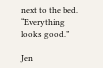next to the bed. “Everything looks good.”

Jen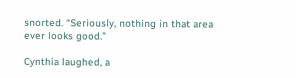snorted. “Seriously, nothing in that area ever looks good.”

Cynthia laughed, a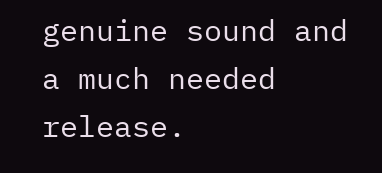genuine sound and a much needed release.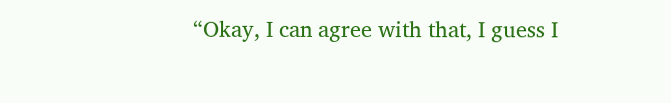“Okay, I can agree with that, I guess I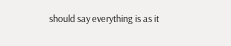should say everything is as it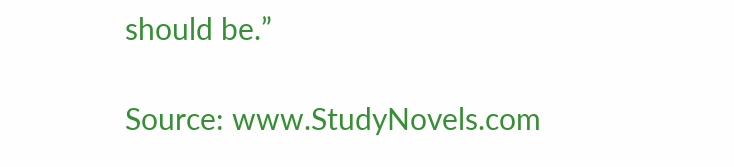should be.”

Source: www.StudyNovels.com